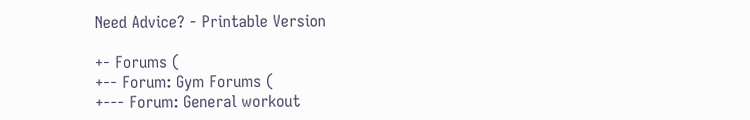Need Advice? - Printable Version

+- Forums (
+-- Forum: Gym Forums (
+--- Forum: General workout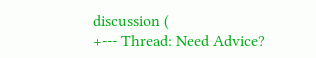discussion (
+--- Thread: Need Advice?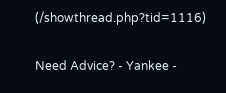(/showthread.php?tid=1116)

Need Advice? - Yankee -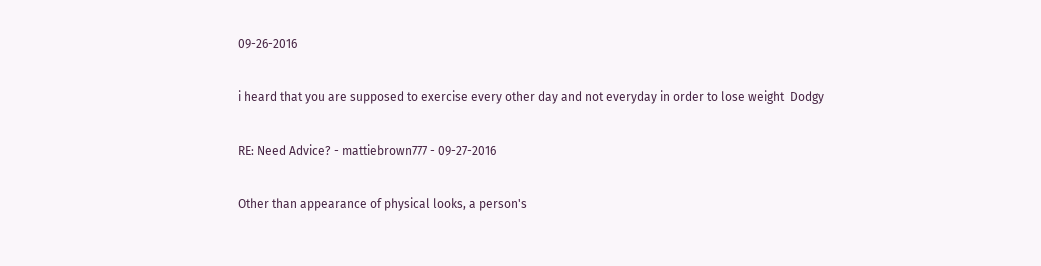09-26-2016

i heard that you are supposed to exercise every other day and not everyday in order to lose weight  Dodgy

RE: Need Advice? - mattiebrown777 - 09-27-2016

Other than appearance of physical looks, a person's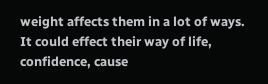weight affects them in a lot of ways. It could effect their way of life, confidence, cause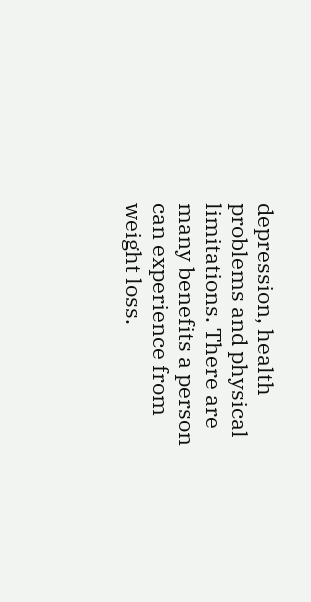depression, health problems and physical limitations. There are many benefits a person can experience from weight loss.